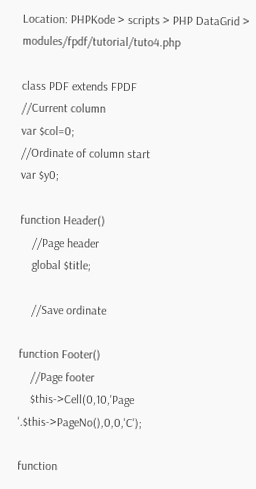Location: PHPKode > scripts > PHP DataGrid > modules/fpdf/tutorial/tuto4.php

class PDF extends FPDF
//Current column
var $col=0;
//Ordinate of column start
var $y0;

function Header()
    //Page header
    global $title;

    //Save ordinate

function Footer()
    //Page footer
    $this->Cell(0,10,'Page '.$this->PageNo(),0,0,'C');

function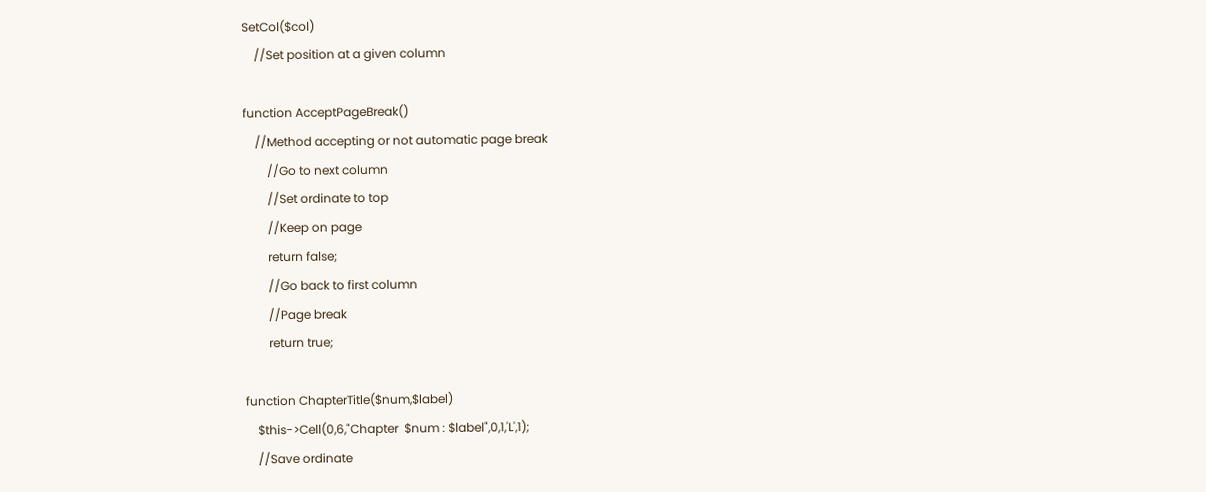SetCol($col)
    //Set position at a given column

function AcceptPageBreak()
    //Method accepting or not automatic page break
        //Go to next column
        //Set ordinate to top
        //Keep on page
        return false;
        //Go back to first column
        //Page break
        return true;

function ChapterTitle($num,$label)
    $this->Cell(0,6,"Chapter  $num : $label",0,1,'L',1);
    //Save ordinate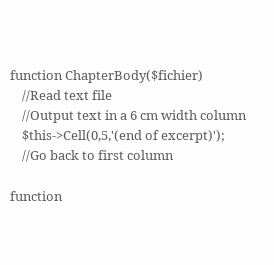function ChapterBody($fichier)
    //Read text file
    //Output text in a 6 cm width column
    $this->Cell(0,5,'(end of excerpt)');
    //Go back to first column

function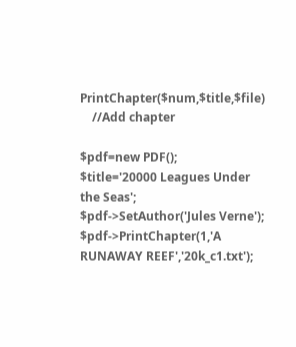PrintChapter($num,$title,$file)
    //Add chapter

$pdf=new PDF();
$title='20000 Leagues Under the Seas';
$pdf->SetAuthor('Jules Verne');
$pdf->PrintChapter(1,'A RUNAWAY REEF','20k_c1.txt');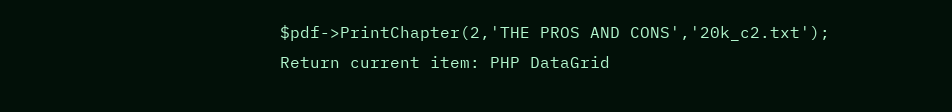$pdf->PrintChapter(2,'THE PROS AND CONS','20k_c2.txt');
Return current item: PHP DataGrid